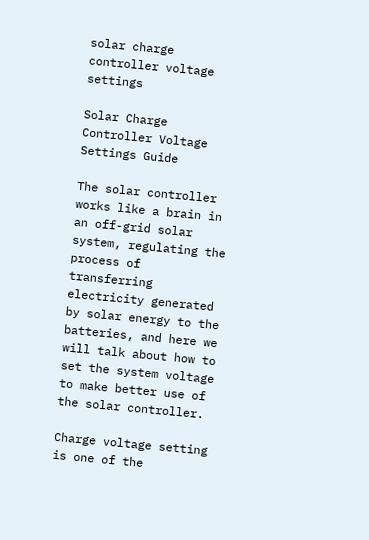solar charge controller voltage settings

Solar Charge Controller Voltage Settings Guide

The solar controller works like a brain in an off-grid solar system, regulating the process of transferring electricity generated by solar energy to the batteries, and here we will talk about how to set the system voltage to make better use of the solar controller.

Charge voltage setting is one of the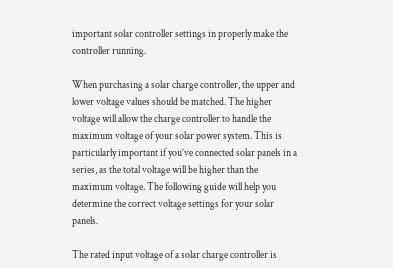important solar controller settings in properly make the controller running.

When purchasing a solar charge controller, the upper and lower voltage values should be matched. The higher voltage will allow the charge controller to handle the maximum voltage of your solar power system. This is particularly important if you’ve connected solar panels in a series, as the total voltage will be higher than the maximum voltage. The following guide will help you determine the correct voltage settings for your solar panels.

The rated input voltage of a solar charge controller is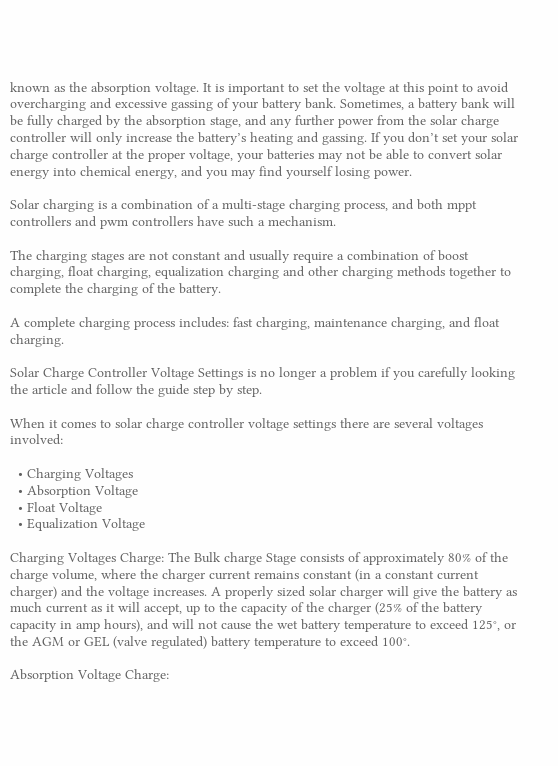known as the absorption voltage. It is important to set the voltage at this point to avoid overcharging and excessive gassing of your battery bank. Sometimes, a battery bank will be fully charged by the absorption stage, and any further power from the solar charge controller will only increase the battery’s heating and gassing. If you don’t set your solar charge controller at the proper voltage, your batteries may not be able to convert solar energy into chemical energy, and you may find yourself losing power.

Solar charging is a combination of a multi-stage charging process, and both mppt controllers and pwm controllers have such a mechanism.

The charging stages are not constant and usually require a combination of boost charging, float charging, equalization charging and other charging methods together to complete the charging of the battery.

A complete charging process includes: fast charging, maintenance charging, and float charging.

Solar Charge Controller Voltage Settings is no longer a problem if you carefully looking the article and follow the guide step by step.

When it comes to solar charge controller voltage settings there are several voltages involved:

  • Charging Voltages
  • Absorption Voltage
  • Float Voltage
  • Equalization Voltage

Charging Voltages Charge: The Bulk charge Stage consists of approximately 80% of the charge volume, where the charger current remains constant (in a constant current charger) and the voltage increases. A properly sized solar charger will give the battery as much current as it will accept, up to the capacity of the charger (25% of the battery capacity in amp hours), and will not cause the wet battery temperature to exceed 125°, or the AGM or GEL (valve regulated) battery temperature to exceed 100°.

Absorption Voltage Charge: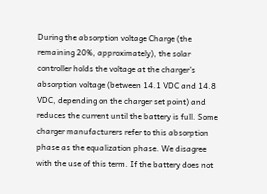During the absorption voltage Charge (the remaining 20%, approximately), the solar controller holds the voltage at the charger’s absorption voltage (between 14.1 VDC and 14.8 VDC, depending on the charger set point) and reduces the current until the battery is full. Some charger manufacturers refer to this absorption phase as the equalization phase. We disagree with the use of this term. If the battery does not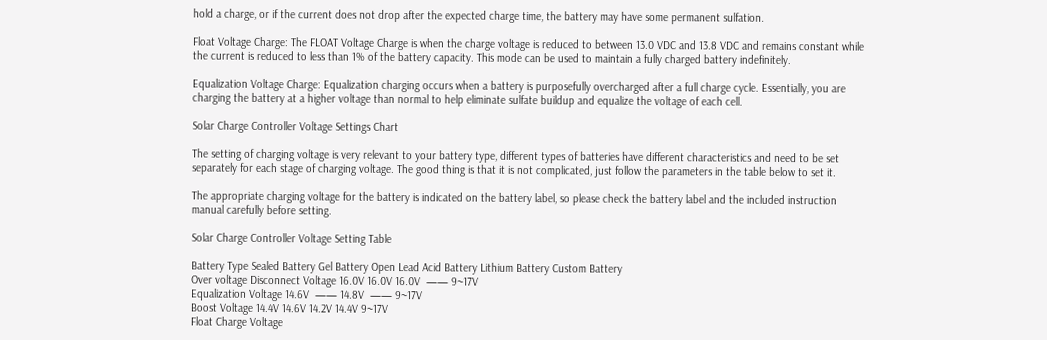hold a charge, or if the current does not drop after the expected charge time, the battery may have some permanent sulfation.

Float Voltage Charge: The FLOAT Voltage Charge is when the charge voltage is reduced to between 13.0 VDC and 13.8 VDC and remains constant while the current is reduced to less than 1% of the battery capacity. This mode can be used to maintain a fully charged battery indefinitely.

Equalization Voltage Charge: Equalization charging occurs when a battery is purposefully overcharged after a full charge cycle. Essentially, you are charging the battery at a higher voltage than normal to help eliminate sulfate buildup and equalize the voltage of each cell.

Solar Charge Controller Voltage Settings Chart

The setting of charging voltage is very relevant to your battery type, different types of batteries have different characteristics and need to be set separately for each stage of charging voltage. The good thing is that it is not complicated, just follow the parameters in the table below to set it.

The appropriate charging voltage for the battery is indicated on the battery label, so please check the battery label and the included instruction manual carefully before setting.

Solar Charge Controller Voltage Setting Table

Battery Type Sealed Battery Gel Battery Open Lead Acid Battery Lithium Battery Custom Battery
Over voltage Disconnect Voltage 16.0V 16.0V 16.0V  —— 9~17V
Equalization Voltage 14.6V  —— 14.8V  —— 9~17V
Boost Voltage 14.4V 14.6V 14.2V 14.4V 9~17V
Float Charge Voltage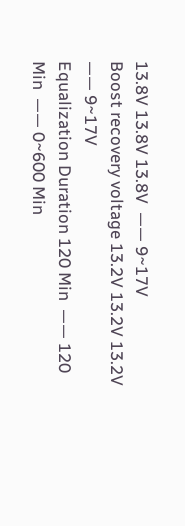13.8V 13.8V 13.8V  —— 9~17V
Boost recovery voltage 13.2V 13.2V 13.2V  —— 9~17V
Equalization Duration 120 Min  —— 120 Min  —— 0~600 Min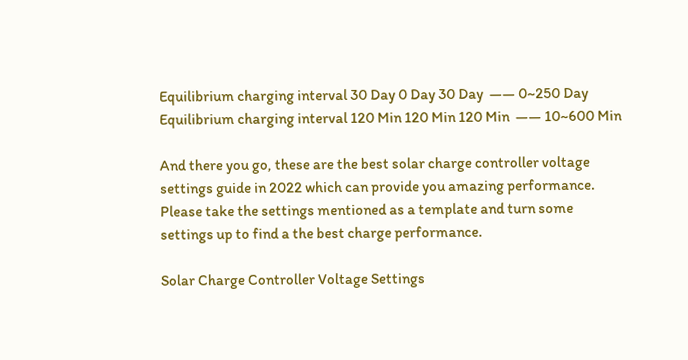Equilibrium charging interval 30 Day 0 Day 30 Day  —— 0~250 Day
Equilibrium charging interval 120 Min 120 Min 120 Min  —— 10~600 Min

And there you go, these are the best solar charge controller voltage settings guide in 2022 which can provide you amazing performance. Please take the settings mentioned as a template and turn some settings up to find a the best charge performance.

Solar Charge Controller Voltage Settings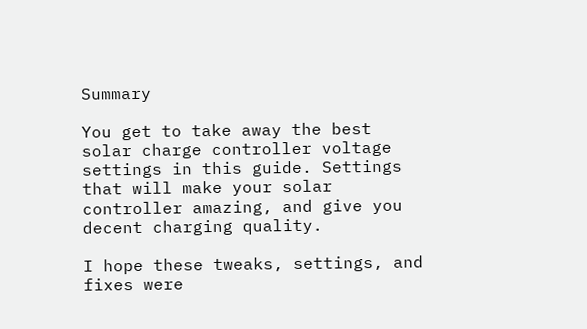Summary

You get to take away the best solar charge controller voltage settings in this guide. Settings that will make your solar controller amazing, and give you decent charging quality.

I hope these tweaks, settings, and fixes were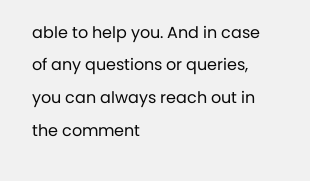able to help you. And in case of any questions or queries, you can always reach out in the comment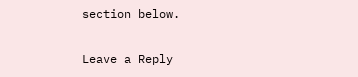section below.

Leave a Reply